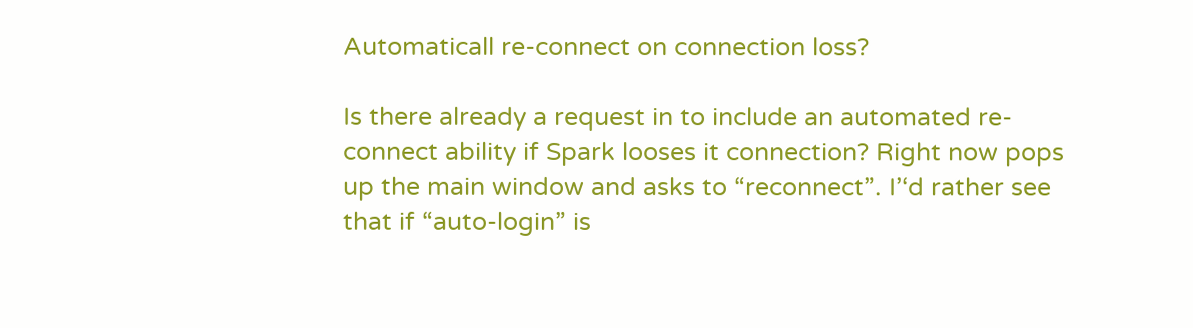Automaticall re-connect on connection loss?

Is there already a request in to include an automated re-connect ability if Spark looses it connection? Right now pops up the main window and asks to “reconnect”. I’‘d rather see that if “auto-login” is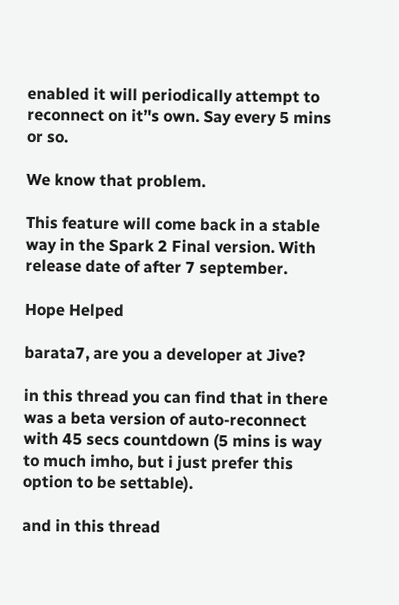enabled it will periodically attempt to reconnect on it’'s own. Say every 5 mins or so.

We know that problem.

This feature will come back in a stable way in the Spark 2 Final version. With release date of after 7 september.

Hope Helped

barata7, are you a developer at Jive?

in this thread you can find that in there was a beta version of auto-reconnect with 45 secs countdown (5 mins is way to much imho, but i just prefer this option to be settable).

and in this thread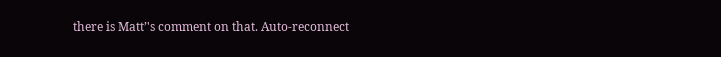there is Matt’'s comment on that. Auto-reconnect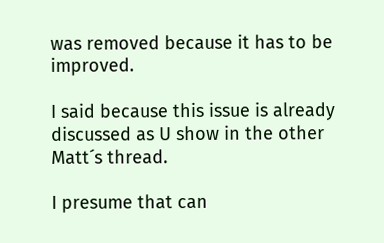was removed because it has to be improved.

I said because this issue is already discussed as U show in the other Matt´s thread.

I presume that can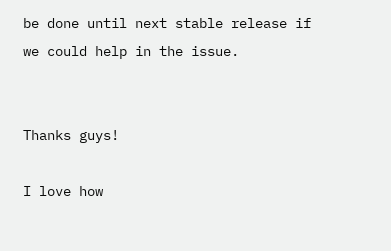be done until next stable release if we could help in the issue.


Thanks guys!

I love how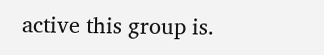active this group is.